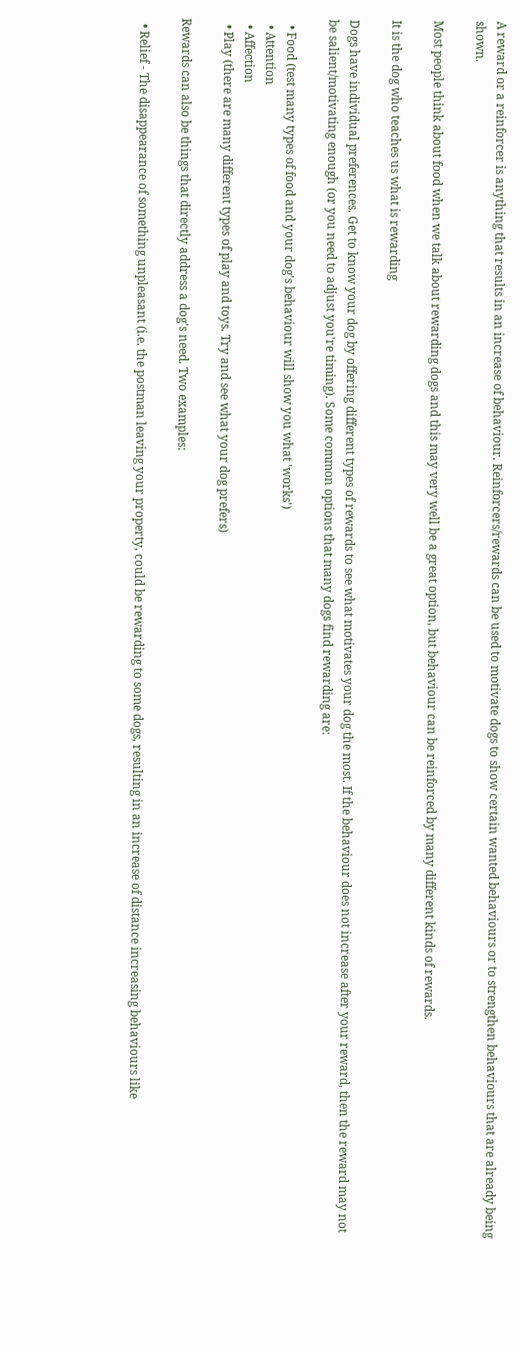A reward or a reinforcer is anything that results in an increase of behaviour. Reinforcers/rewards can be used to motivate dogs to show certain wanted behaviours or to strengthen behaviours that are already being shown.

Most people think about food when we talk about rewarding dogs and this may very well be a great option, but behaviour can be reinforced by many different kinds of rewards.

It is the dog who teaches us what is rewarding

Dogs have individual preferences. Get to know your dog by offering different types of rewards to see what motivates your dog the most. If the behaviour does not increase after your reward, then the reward may not be salient/motivating enough (or you need to adjust you're timing). Some common options that many dogs find rewarding are:

  • Food (test many types of food and your dog's behaviour will show you what 'works')
  • Attention
  • Affection
  • Play (there are many different types of play and toys. Try and see what your dog prefers)

Rewards can also be things that directly address a dog's need. Two examples:

  • Relief - The disappearance of something unpleasant (i.e. the postman leaving your property, could be rewarding to some dogs, resulting in an increase of distance increasing behaviours like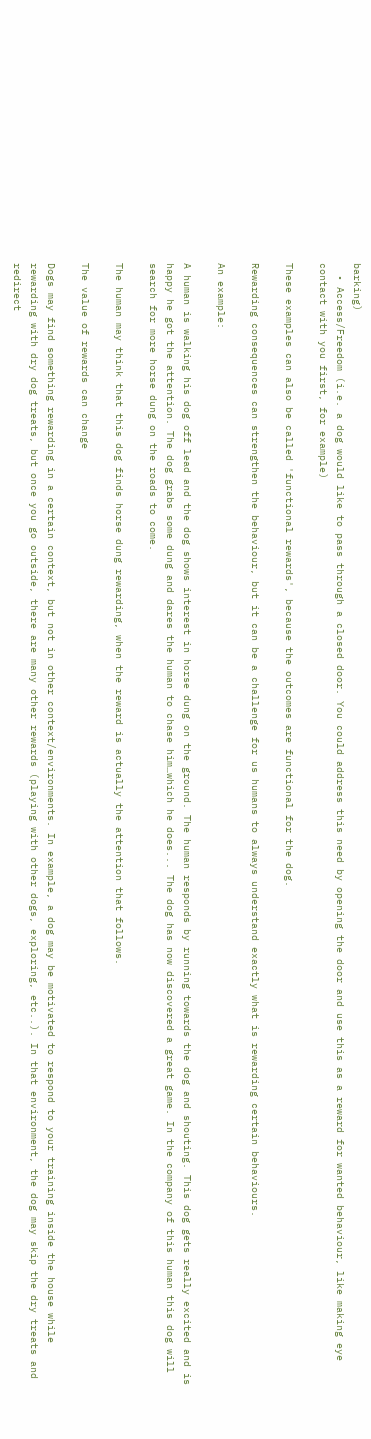barking)
  • Access/Freedom (i.e. a dog would like to pass through a closed door. You could address this need by opening the door and use this as a reward for wanted behaviour, like making eye contact with you first, for example)

These examples can also be called 'functional rewards', because the outcomes are functional for the dog.

Rewarding consequences can strengthen the behaviour, but it can be a challenge for us humans to always understand exactly what is rewarding certain behaviours.

An example:

A human is walking his dog off lead and the dog shows interest in horse dung on the ground. The human responds by running towards the dog and shouting. This dog gets really excited and is happy he got the attention. The dog grabs some dung and dares the human to chase him…which he does... The dog has now discovered a great game. In the company of this human this dog will search for more horse dung on the roads to come.

The human may think that this dog finds horse dung rewarding, when the reward is actually the attention that follows.

The value of rewards can change

Dogs may find something rewarding in a certain context, but not in other context/environments. In example, a dog may be motivated to respond to your training inside the house while rewarding with dry dog treats, but once you go outside, there are many other rewards (playing with other dogs, exploring, etc..). In that environment, the dog may skip the dry treats and redirect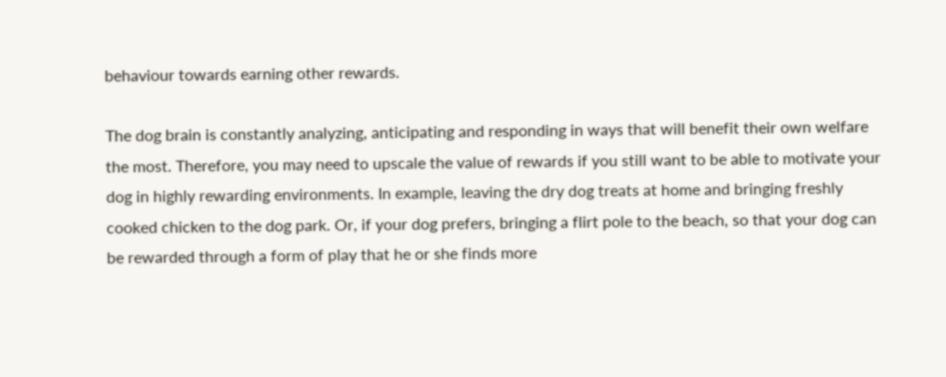behaviour towards earning other rewards.

The dog brain is constantly analyzing, anticipating and responding in ways that will benefit their own welfare the most. Therefore, you may need to upscale the value of rewards if you still want to be able to motivate your dog in highly rewarding environments. In example, leaving the dry dog treats at home and bringing freshly cooked chicken to the dog park. Or, if your dog prefers, bringing a flirt pole to the beach, so that your dog can be rewarded through a form of play that he or she finds more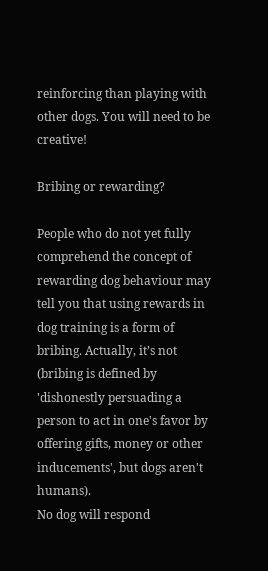reinforcing than playing with other dogs. You will need to be creative!

Bribing or rewarding?

People who do not yet fully comprehend the concept of rewarding dog behaviour may tell you that using rewards in dog training is a form of bribing. Actually, it’s not (bribing is defined by 'dishonestly persuading a person to act in one's favor by offering gifts, money or other inducements', but dogs aren't humans).
No dog will respond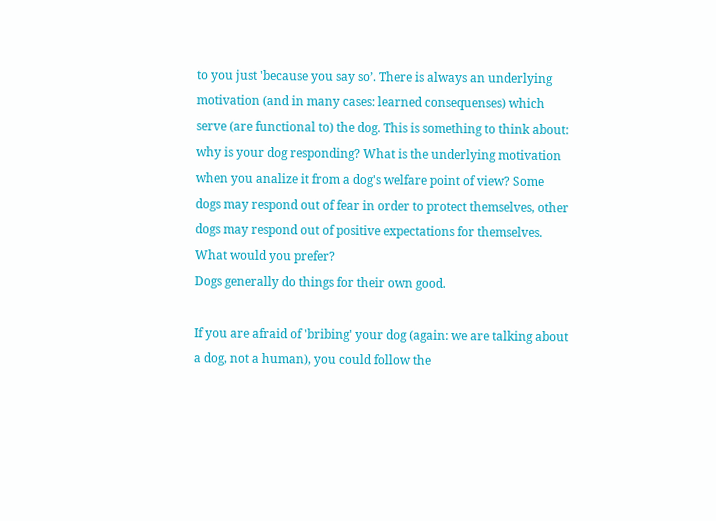to you just 'because you say so’. There is always an underlying motivation (and in many cases: learned consequenses) which serve (are functional to) the dog. This is something to think about: why is your dog responding? What is the underlying motivation when you analize it from a dog's welfare point of view? Some dogs may respond out of fear in order to protect themselves, other dogs may respond out of positive expectations for themselves. What would you prefer?
Dogs generally do things for their own good.

If you are afraid of 'bribing' your dog (again: we are talking about a dog, not a human), you could follow the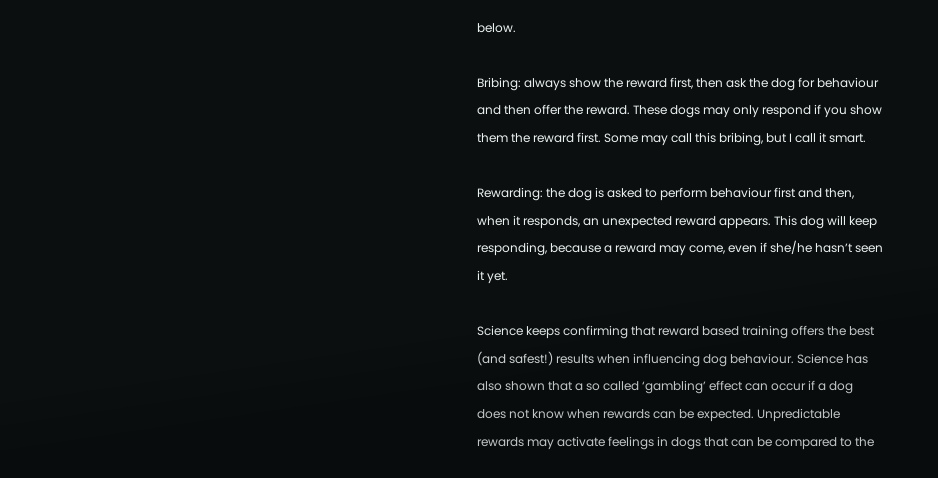below.

Bribing: always show the reward first, then ask the dog for behaviour and then offer the reward. These dogs may only respond if you show them the reward first. Some may call this bribing, but I call it smart.

Rewarding: the dog is asked to perform behaviour first and then, when it responds, an unexpected reward appears. This dog will keep responding, because a reward may come, even if she/he hasn’t seen it yet.

Science keeps confirming that reward based training offers the best (and safest!) results when influencing dog behaviour. Science has also shown that a so called ‘gambling’ effect can occur if a dog does not know when rewards can be expected. Unpredictable rewards may activate feelings in dogs that can be compared to the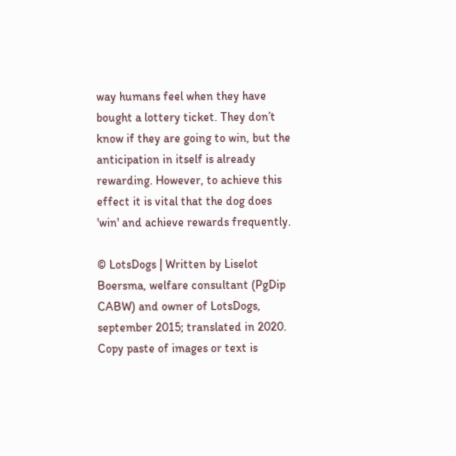way humans feel when they have bought a lottery ticket. They don’t know if they are going to win, but the anticipation in itself is already rewarding. However, to achieve this effect it is vital that the dog does 'win' and achieve rewards frequently.

© LotsDogs | Written by Liselot Boersma, welfare consultant (PgDip CABW) and owner of LotsDogs, september 2015; translated in 2020. Copy paste of images or text is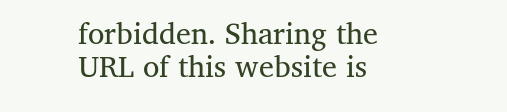forbidden. Sharing the URL of this website is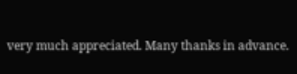very much appreciated. Many thanks in advance.